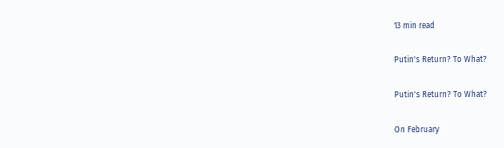13 min read

Putin's Return? To What?

Putin's Return? To What?

On February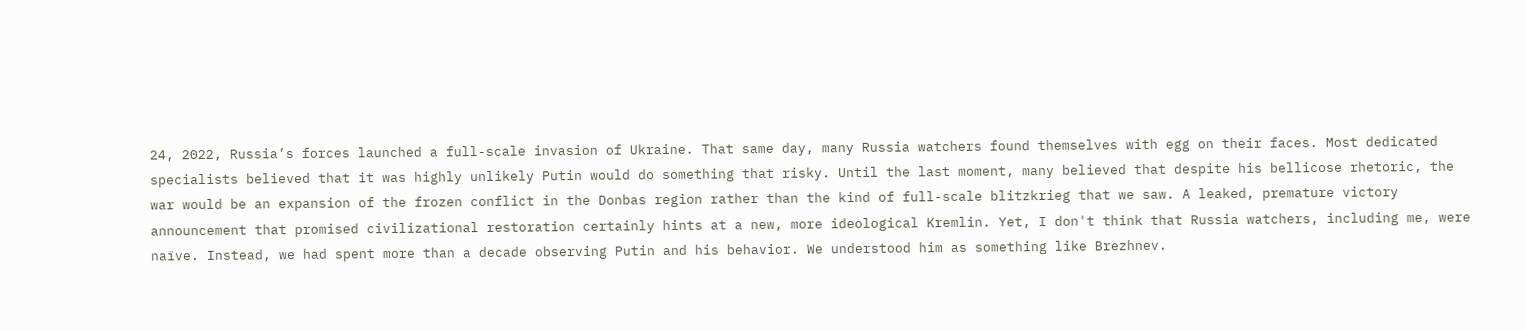24, 2022, Russia’s forces launched a full-scale invasion of Ukraine. That same day, many Russia watchers found themselves with egg on their faces. Most dedicated specialists believed that it was highly unlikely Putin would do something that risky. Until the last moment, many believed that despite his bellicose rhetoric, the war would be an expansion of the frozen conflict in the Donbas region rather than the kind of full-scale blitzkrieg that we saw. A leaked, premature victory announcement that promised civilizational restoration certainly hints at a new, more ideological Kremlin. Yet, I don't think that Russia watchers, including me, were naïve. Instead, we had spent more than a decade observing Putin and his behavior. We understood him as something like Brezhnev.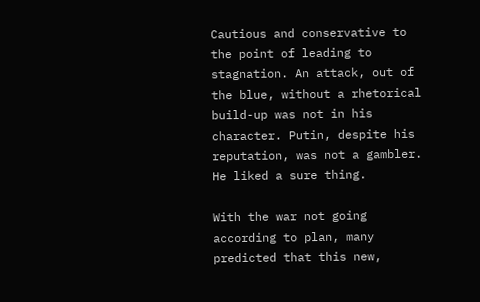Cautious and conservative to the point of leading to stagnation. An attack, out of the blue, without a rhetorical build-up was not in his character. Putin, despite his reputation, was not a gambler. He liked a sure thing.

With the war not going according to plan, many predicted that this new,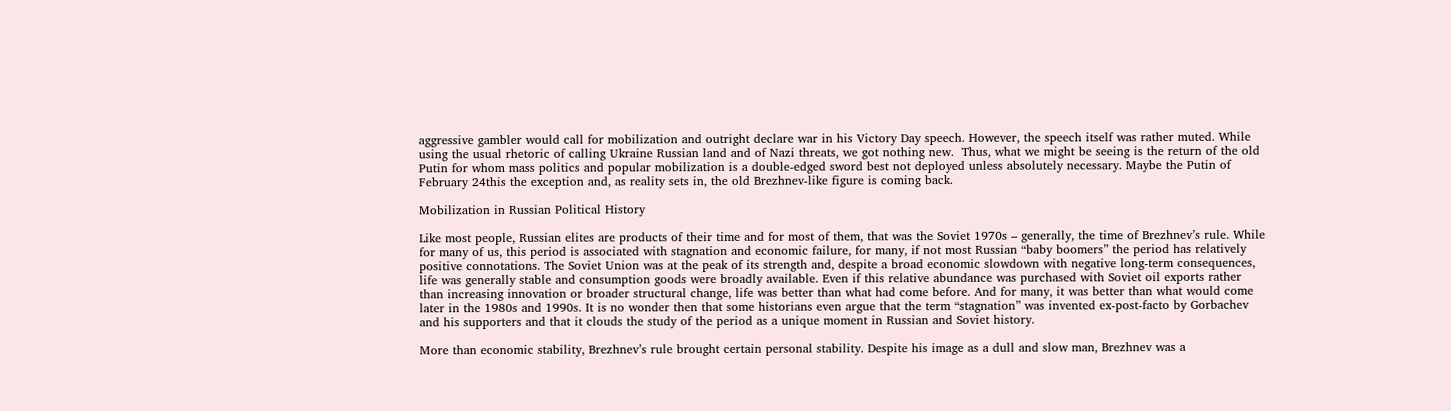aggressive gambler would call for mobilization and outright declare war in his Victory Day speech. However, the speech itself was rather muted. While using the usual rhetoric of calling Ukraine Russian land and of Nazi threats, we got nothing new.  Thus, what we might be seeing is the return of the old Putin for whom mass politics and popular mobilization is a double-edged sword best not deployed unless absolutely necessary. Maybe the Putin of February 24this the exception and, as reality sets in, the old Brezhnev-like figure is coming back.

Mobilization in Russian Political History

Like most people, Russian elites are products of their time and for most of them, that was the Soviet 1970s – generally, the time of Brezhnev’s rule. While for many of us, this period is associated with stagnation and economic failure, for many, if not most Russian “baby boomers” the period has relatively positive connotations. The Soviet Union was at the peak of its strength and, despite a broad economic slowdown with negative long-term consequences, life was generally stable and consumption goods were broadly available. Even if this relative abundance was purchased with Soviet oil exports rather than increasing innovation or broader structural change, life was better than what had come before. And for many, it was better than what would come later in the 1980s and 1990s. It is no wonder then that some historians even argue that the term “stagnation” was invented ex-post-facto by Gorbachev and his supporters and that it clouds the study of the period as a unique moment in Russian and Soviet history.

More than economic stability, Brezhnev’s rule brought certain personal stability. Despite his image as a dull and slow man, Brezhnev was a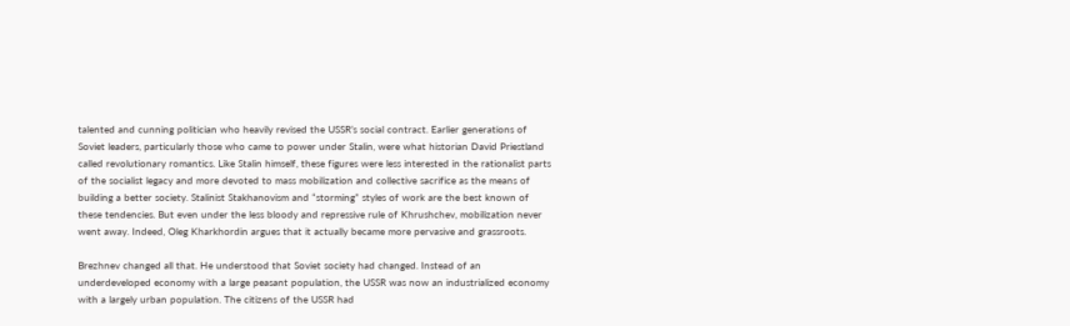talented and cunning politician who heavily revised the USSR’s social contract. Earlier generations of Soviet leaders, particularly those who came to power under Stalin, were what historian David Priestland called revolutionary romantics. Like Stalin himself, these figures were less interested in the rationalist parts of the socialist legacy and more devoted to mass mobilization and collective sacrifice as the means of building a better society. Stalinist Stakhanovism and “storming” styles of work are the best known of these tendencies. But even under the less bloody and repressive rule of Khrushchev, mobilization never went away. Indeed, Oleg Kharkhordin argues that it actually became more pervasive and grassroots.

Brezhnev changed all that. He understood that Soviet society had changed. Instead of an underdeveloped economy with a large peasant population, the USSR was now an industrialized economy with a largely urban population. The citizens of the USSR had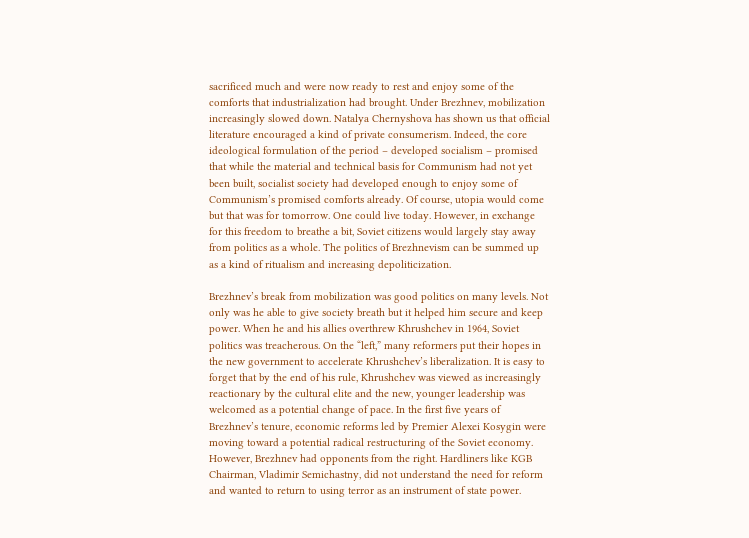sacrificed much and were now ready to rest and enjoy some of the comforts that industrialization had brought. Under Brezhnev, mobilization increasingly slowed down. Natalya Chernyshova has shown us that official literature encouraged a kind of private consumerism. Indeed, the core ideological formulation of the period – developed socialism – promised that while the material and technical basis for Communism had not yet been built, socialist society had developed enough to enjoy some of Communism’s promised comforts already. Of course, utopia would come but that was for tomorrow. One could live today. However, in exchange for this freedom to breathe a bit, Soviet citizens would largely stay away from politics as a whole. The politics of Brezhnevism can be summed up as a kind of ritualism and increasing depoliticization.

Brezhnev’s break from mobilization was good politics on many levels. Not only was he able to give society breath but it helped him secure and keep power. When he and his allies overthrew Khrushchev in 1964, Soviet politics was treacherous. On the “left,” many reformers put their hopes in the new government to accelerate Khrushchev’s liberalization. It is easy to forget that by the end of his rule, Khrushchev was viewed as increasingly reactionary by the cultural elite and the new, younger leadership was welcomed as a potential change of pace. In the first five years of Brezhnev’s tenure, economic reforms led by Premier Alexei Kosygin were moving toward a potential radical restructuring of the Soviet economy. However, Brezhnev had opponents from the right. Hardliners like KGB Chairman, Vladimir Semichastny, did not understand the need for reform and wanted to return to using terror as an instrument of state power.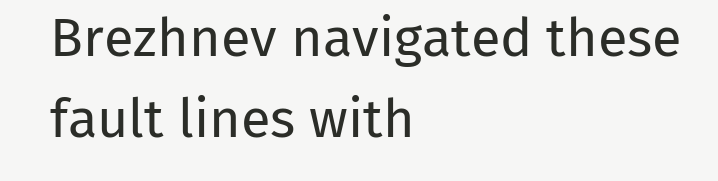Brezhnev navigated these fault lines with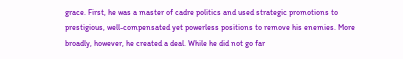grace. First, he was a master of cadre politics and used strategic promotions to prestigious, well-compensated yet powerless positions to remove his enemies. More broadly, however, he created a deal. While he did not go far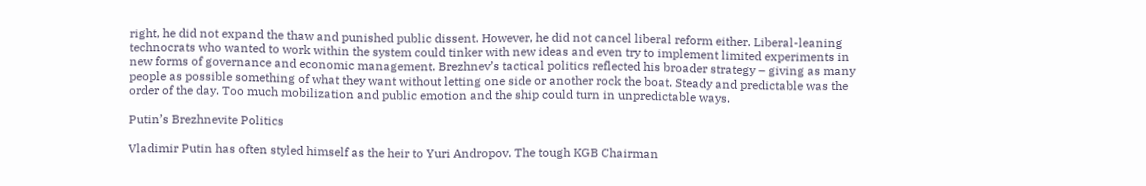right, he did not expand the thaw and punished public dissent. However, he did not cancel liberal reform either. Liberal-leaning technocrats who wanted to work within the system could tinker with new ideas and even try to implement limited experiments in new forms of governance and economic management. Brezhnev’s tactical politics reflected his broader strategy – giving as many people as possible something of what they want without letting one side or another rock the boat. Steady and predictable was the order of the day. Too much mobilization and public emotion and the ship could turn in unpredictable ways.

Putin’s Brezhnevite Politics

Vladimir Putin has often styled himself as the heir to Yuri Andropov. The tough KGB Chairman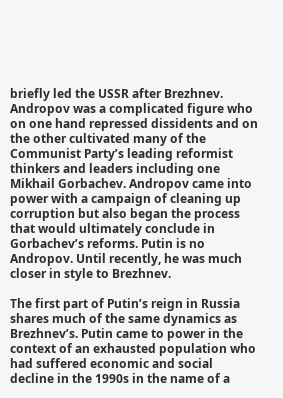briefly led the USSR after Brezhnev. Andropov was a complicated figure who on one hand repressed dissidents and on the other cultivated many of the Communist Party’s leading reformist thinkers and leaders including one Mikhail Gorbachev. Andropov came into power with a campaign of cleaning up corruption but also began the process that would ultimately conclude in  Gorbachev’s reforms. Putin is no Andropov. Until recently, he was much closer in style to Brezhnev.

The first part of Putin’s reign in Russia shares much of the same dynamics as Brezhnev’s. Putin came to power in the context of an exhausted population who had suffered economic and social decline in the 1990s in the name of a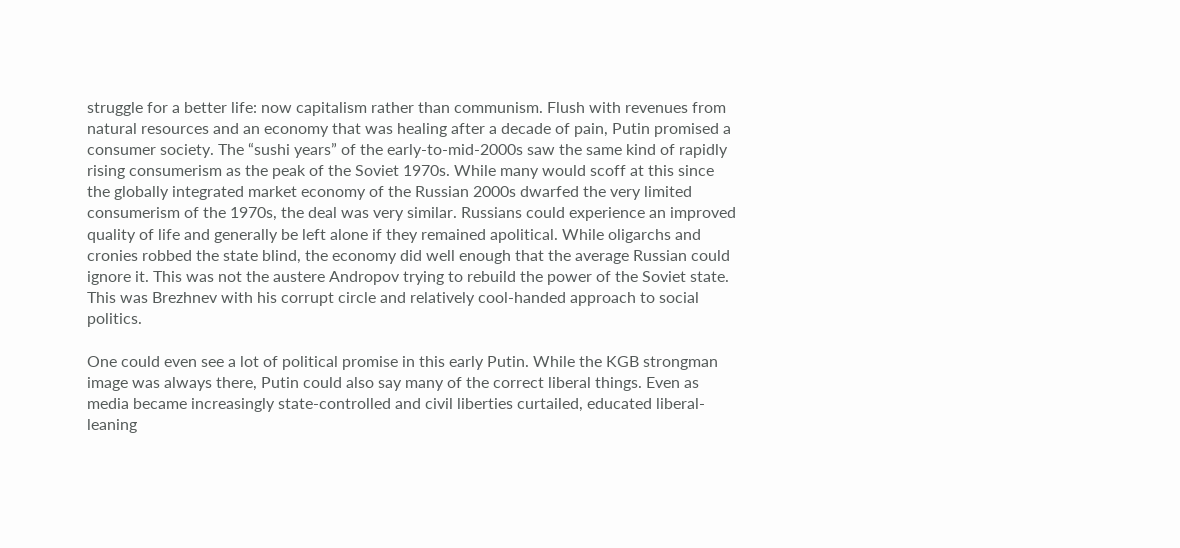struggle for a better life: now capitalism rather than communism. Flush with revenues from natural resources and an economy that was healing after a decade of pain, Putin promised a consumer society. The “sushi years” of the early-to-mid-2000s saw the same kind of rapidly rising consumerism as the peak of the Soviet 1970s. While many would scoff at this since the globally integrated market economy of the Russian 2000s dwarfed the very limited consumerism of the 1970s, the deal was very similar. Russians could experience an improved quality of life and generally be left alone if they remained apolitical. While oligarchs and cronies robbed the state blind, the economy did well enough that the average Russian could ignore it. This was not the austere Andropov trying to rebuild the power of the Soviet state. This was Brezhnev with his corrupt circle and relatively cool-handed approach to social politics.

One could even see a lot of political promise in this early Putin. While the KGB strongman image was always there, Putin could also say many of the correct liberal things. Even as media became increasingly state-controlled and civil liberties curtailed, educated liberal-leaning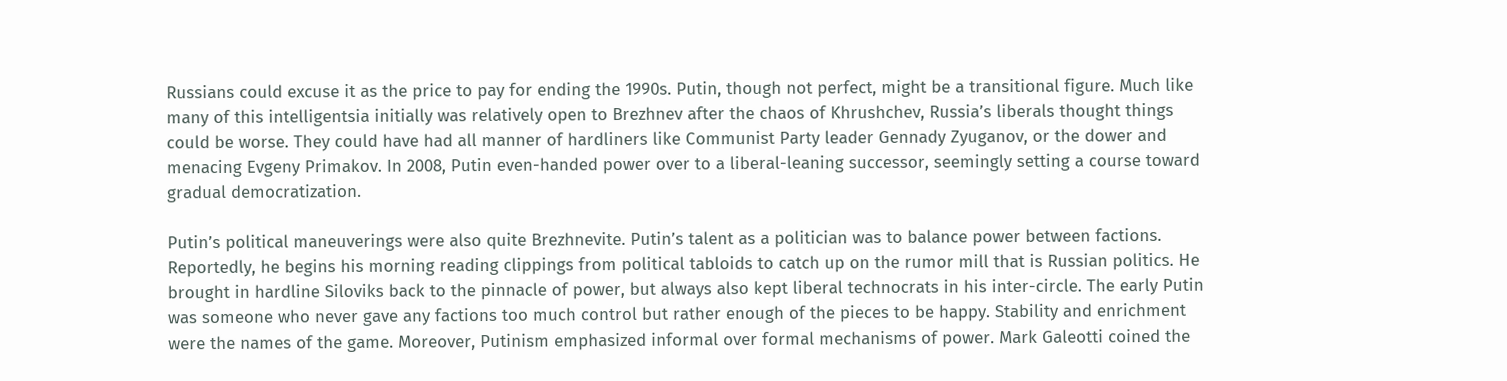Russians could excuse it as the price to pay for ending the 1990s. Putin, though not perfect, might be a transitional figure. Much like many of this intelligentsia initially was relatively open to Brezhnev after the chaos of Khrushchev, Russia’s liberals thought things could be worse. They could have had all manner of hardliners like Communist Party leader Gennady Zyuganov, or the dower and menacing Evgeny Primakov. In 2008, Putin even-handed power over to a liberal-leaning successor, seemingly setting a course toward gradual democratization.

Putin’s political maneuverings were also quite Brezhnevite. Putin’s talent as a politician was to balance power between factions. Reportedly, he begins his morning reading clippings from political tabloids to catch up on the rumor mill that is Russian politics. He brought in hardline Siloviks back to the pinnacle of power, but always also kept liberal technocrats in his inter-circle. The early Putin was someone who never gave any factions too much control but rather enough of the pieces to be happy. Stability and enrichment were the names of the game. Moreover, Putinism emphasized informal over formal mechanisms of power. Mark Galeotti coined the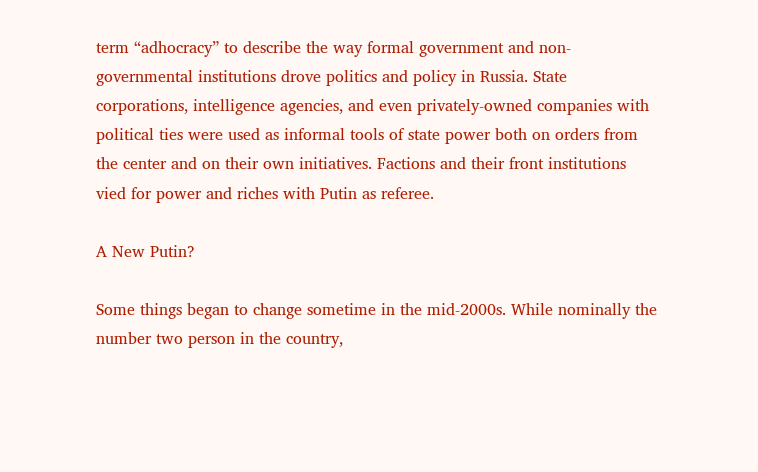term “adhocracy” to describe the way formal government and non-governmental institutions drove politics and policy in Russia. State corporations, intelligence agencies, and even privately-owned companies with political ties were used as informal tools of state power both on orders from the center and on their own initiatives. Factions and their front institutions vied for power and riches with Putin as referee.

A New Putin?

Some things began to change sometime in the mid-2000s. While nominally the number two person in the country,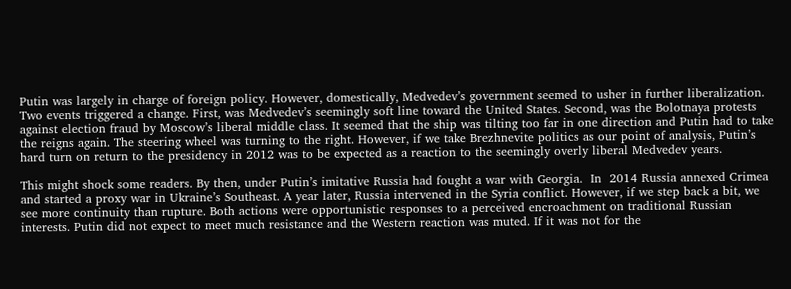Putin was largely in charge of foreign policy. However, domestically, Medvedev’s government seemed to usher in further liberalization. Two events triggered a change. First, was Medvedev’s seemingly soft line toward the United States. Second, was the Bolotnaya protests against election fraud by Moscow’s liberal middle class. It seemed that the ship was tilting too far in one direction and Putin had to take the reigns again. The steering wheel was turning to the right. However, if we take Brezhnevite politics as our point of analysis, Putin’s hard turn on return to the presidency in 2012 was to be expected as a reaction to the seemingly overly liberal Medvedev years.

This might shock some readers. By then, under Putin’s imitative Russia had fought a war with Georgia.  In  2014 Russia annexed Crimea and started a proxy war in Ukraine’s Southeast. A year later, Russia intervened in the Syria conflict. However, if we step back a bit, we see more continuity than rupture. Both actions were opportunistic responses to a perceived encroachment on traditional Russian interests. Putin did not expect to meet much resistance and the Western reaction was muted. If it was not for the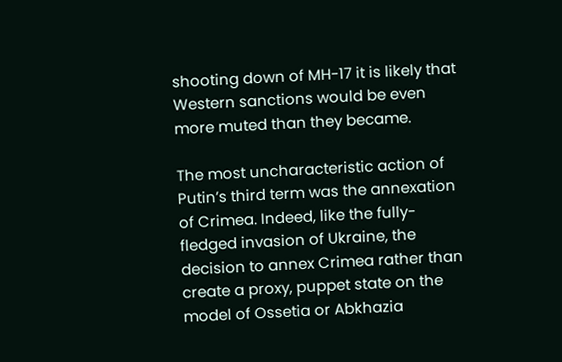shooting down of MH-17 it is likely that Western sanctions would be even more muted than they became.

The most uncharacteristic action of Putin’s third term was the annexation of Crimea. Indeed, like the fully-fledged invasion of Ukraine, the decision to annex Crimea rather than create a proxy, puppet state on the model of Ossetia or Abkhazia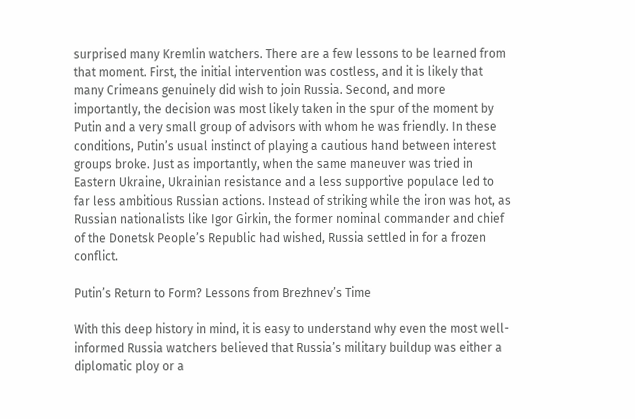surprised many Kremlin watchers. There are a few lessons to be learned from that moment. First, the initial intervention was costless, and it is likely that many Crimeans genuinely did wish to join Russia. Second, and more importantly, the decision was most likely taken in the spur of the moment by Putin and a very small group of advisors with whom he was friendly. In these conditions, Putin’s usual instinct of playing a cautious hand between interest groups broke. Just as importantly, when the same maneuver was tried in Eastern Ukraine, Ukrainian resistance and a less supportive populace led to far less ambitious Russian actions. Instead of striking while the iron was hot, as Russian nationalists like Igor Girkin, the former nominal commander and chief of the Donetsk People’s Republic had wished, Russia settled in for a frozen conflict.

Putin’s Return to Form? Lessons from Brezhnev’s Time

With this deep history in mind, it is easy to understand why even the most well-informed Russia watchers believed that Russia’s military buildup was either a diplomatic ploy or a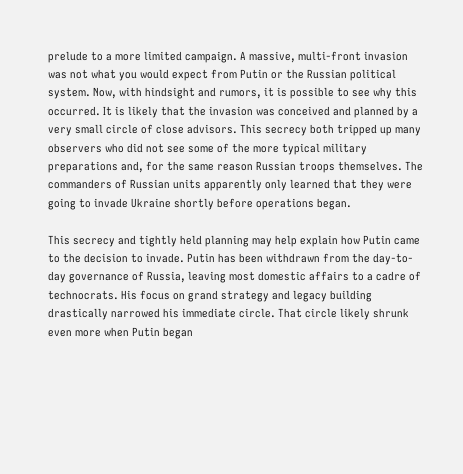prelude to a more limited campaign. A massive, multi-front invasion was not what you would expect from Putin or the Russian political system. Now, with hindsight and rumors, it is possible to see why this occurred. It is likely that the invasion was conceived and planned by a very small circle of close advisors. This secrecy both tripped up many observers who did not see some of the more typical military preparations and, for the same reason Russian troops themselves. The commanders of Russian units apparently only learned that they were going to invade Ukraine shortly before operations began.

This secrecy and tightly held planning may help explain how Putin came to the decision to invade. Putin has been withdrawn from the day-to-day governance of Russia, leaving most domestic affairs to a cadre of technocrats. His focus on grand strategy and legacy building drastically narrowed his immediate circle. That circle likely shrunk even more when Putin began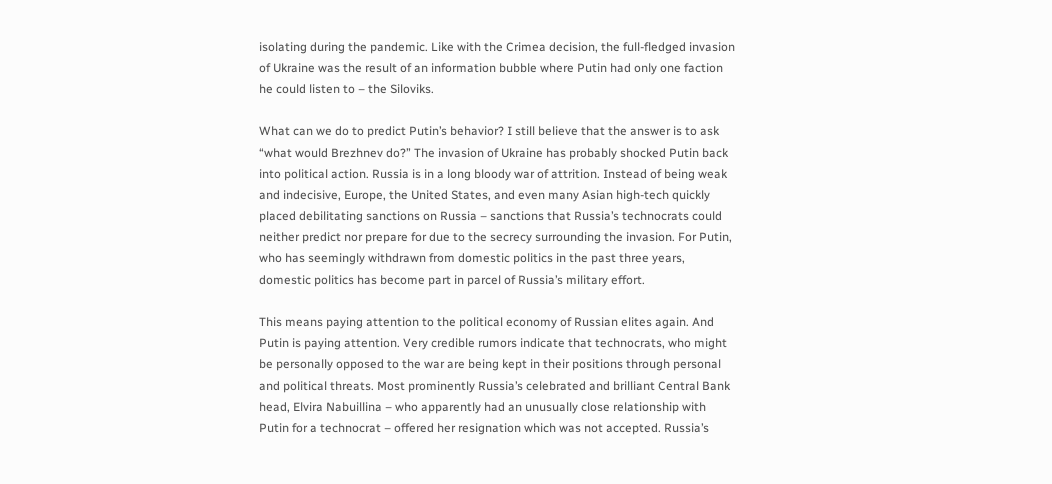isolating during the pandemic. Like with the Crimea decision, the full-fledged invasion of Ukraine was the result of an information bubble where Putin had only one faction he could listen to – the Siloviks.

What can we do to predict Putin’s behavior? I still believe that the answer is to ask “what would Brezhnev do?” The invasion of Ukraine has probably shocked Putin back into political action. Russia is in a long bloody war of attrition. Instead of being weak and indecisive, Europe, the United States, and even many Asian high-tech quickly placed debilitating sanctions on Russia – sanctions that Russia’s technocrats could neither predict nor prepare for due to the secrecy surrounding the invasion. For Putin, who has seemingly withdrawn from domestic politics in the past three years, domestic politics has become part in parcel of Russia’s military effort.

This means paying attention to the political economy of Russian elites again. And Putin is paying attention. Very credible rumors indicate that technocrats, who might be personally opposed to the war are being kept in their positions through personal and political threats. Most prominently Russia’s celebrated and brilliant Central Bank head, Elvira Nabuillina – who apparently had an unusually close relationship with Putin for a technocrat – offered her resignation which was not accepted. Russia’s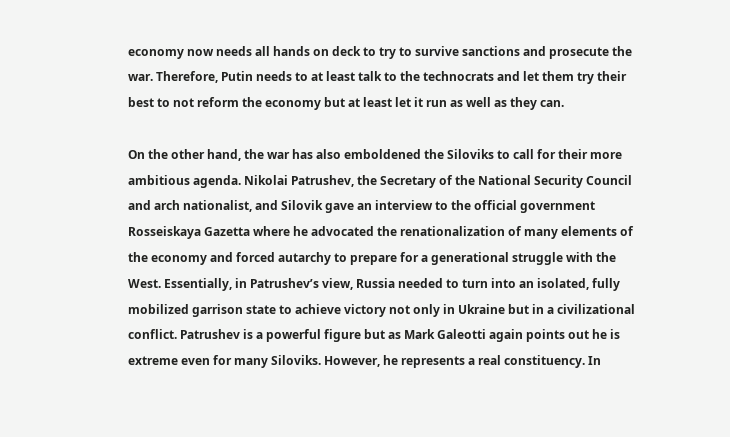economy now needs all hands on deck to try to survive sanctions and prosecute the war. Therefore, Putin needs to at least talk to the technocrats and let them try their best to not reform the economy but at least let it run as well as they can.

On the other hand, the war has also emboldened the Siloviks to call for their more ambitious agenda. Nikolai Patrushev, the Secretary of the National Security Council and arch nationalist, and Silovik gave an interview to the official government Rosseiskaya Gazetta where he advocated the renationalization of many elements of the economy and forced autarchy to prepare for a generational struggle with the West. Essentially, in Patrushev’s view, Russia needed to turn into an isolated, fully mobilized garrison state to achieve victory not only in Ukraine but in a civilizational conflict. Patrushev is a powerful figure but as Mark Galeotti again points out he is extreme even for many Siloviks. However, he represents a real constituency. In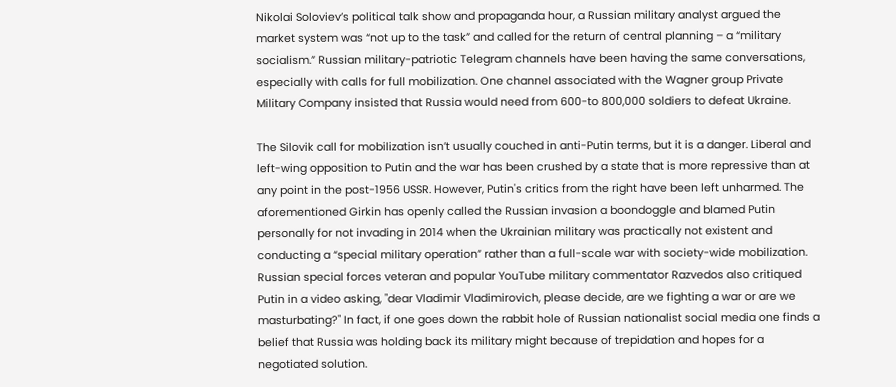Nikolai Soloviev’s political talk show and propaganda hour, a Russian military analyst argued the market system was “not up to the task” and called for the return of central planning – a “military socialism.” Russian military-patriotic Telegram channels have been having the same conversations, especially with calls for full mobilization. One channel associated with the Wagner group Private Military Company insisted that Russia would need from 600-to 800,000 soldiers to defeat Ukraine.

The Silovik call for mobilization isn’t usually couched in anti-Putin terms, but it is a danger. Liberal and left-wing opposition to Putin and the war has been crushed by a state that is more repressive than at any point in the post-1956 USSR. However, Putin's critics from the right have been left unharmed. The aforementioned Girkin has openly called the Russian invasion a boondoggle and blamed Putin personally for not invading in 2014 when the Ukrainian military was practically not existent and conducting a “special military operation” rather than a full-scale war with society-wide mobilization. Russian special forces veteran and popular YouTube military commentator Razvedos also critiqued Putin in a video asking, "dear Vladimir Vladimirovich, please decide, are we fighting a war or are we masturbating?" In fact, if one goes down the rabbit hole of Russian nationalist social media one finds a belief that Russia was holding back its military might because of trepidation and hopes for a negotiated solution.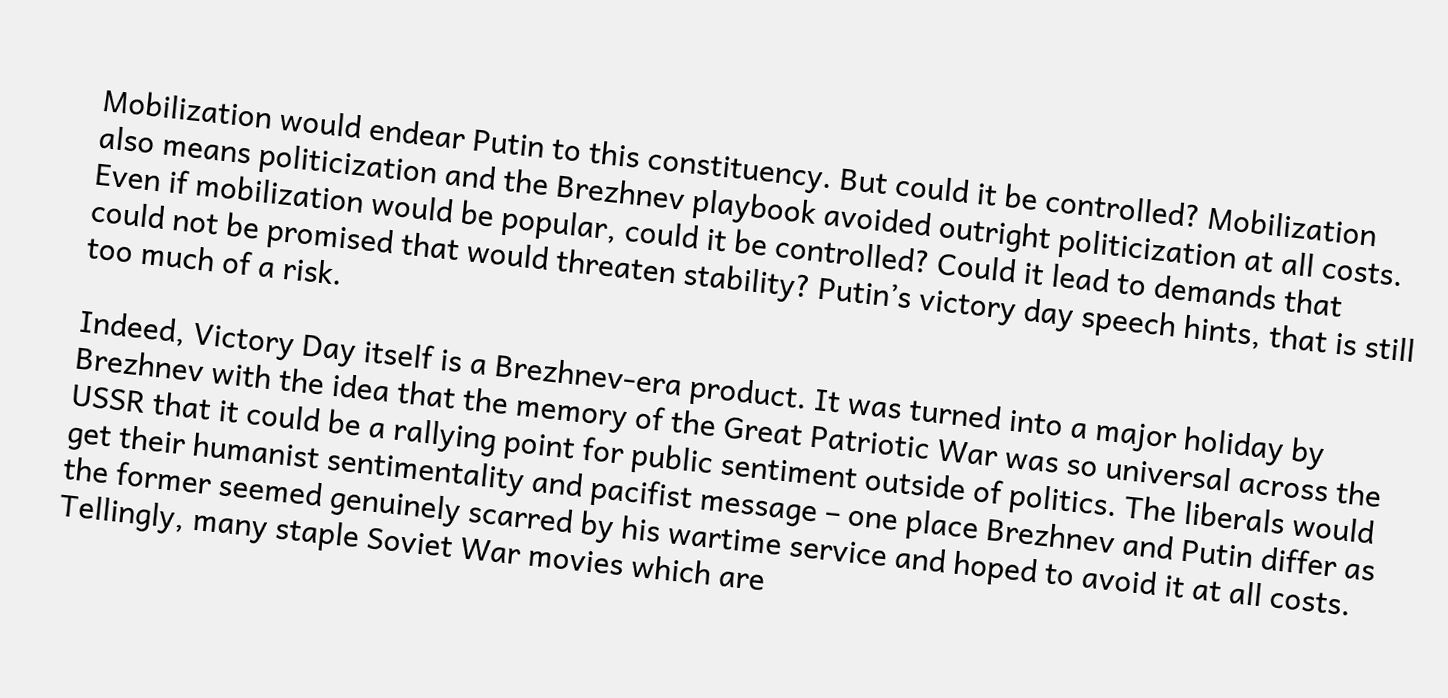Mobilization would endear Putin to this constituency. But could it be controlled? Mobilization also means politicization and the Brezhnev playbook avoided outright politicization at all costs. Even if mobilization would be popular, could it be controlled? Could it lead to demands that could not be promised that would threaten stability? Putin’s victory day speech hints, that is still too much of a risk.

Indeed, Victory Day itself is a Brezhnev-era product. It was turned into a major holiday by Brezhnev with the idea that the memory of the Great Patriotic War was so universal across the USSR that it could be a rallying point for public sentiment outside of politics. The liberals would get their humanist sentimentality and pacifist message – one place Brezhnev and Putin differ as the former seemed genuinely scarred by his wartime service and hoped to avoid it at all costs. Tellingly, many staple Soviet War movies which are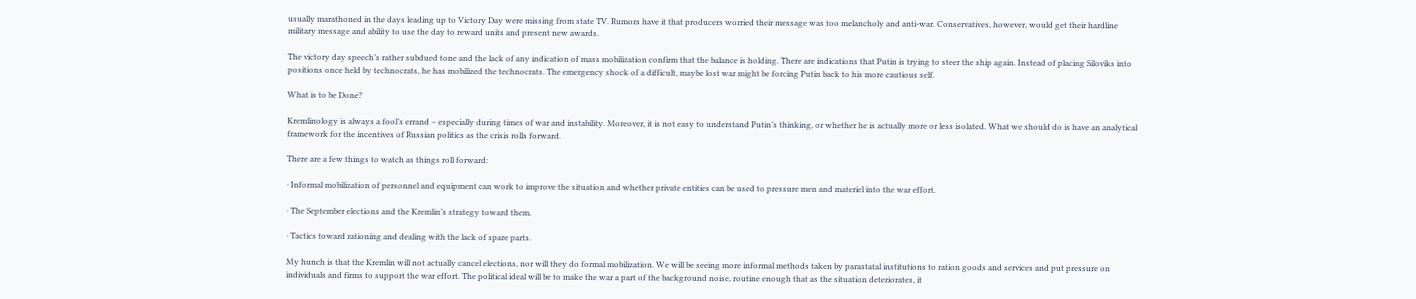usually marathoned in the days leading up to Victory Day were missing from state TV. Rumors have it that producers worried their message was too melancholy and anti-war. Conservatives, however, would get their hardline military message and ability to use the day to reward units and present new awards.

The victory day speech’s rather subdued tone and the lack of any indication of mass mobilization confirm that the balance is holding. There are indications that Putin is trying to steer the ship again. Instead of placing Siloviks into positions once held by technocrats, he has mobilized the technocrats. The emergency shock of a difficult, maybe lost war might be forcing Putin back to his more cautious self.

What is to be Done?

Kremlinology is always a fool’s errand – especially during times of war and instability. Moreover, it is not easy to understand Putin’s thinking, or whether he is actually more or less isolated. What we should do is have an analytical framework for the incentives of Russian politics as the crisis rolls forward.

There are a few things to watch as things roll forward:

· Informal mobilization of personnel and equipment can work to improve the situation and whether private entities can be used to pressure men and materiel into the war effort.

· The September elections and the Kremlin’s strategy toward them.

· Tactics toward rationing and dealing with the lack of spare parts.

My hunch is that the Kremlin will not actually cancel elections, nor will they do formal mobilization. We will be seeing more informal methods taken by parastatal institutions to ration goods and services and put pressure on individuals and firms to support the war effort. The political ideal will be to make the war a part of the background noise, routine enough that as the situation deteriorates, it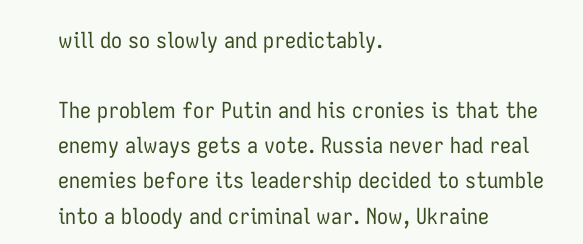will do so slowly and predictably.

The problem for Putin and his cronies is that the enemy always gets a vote. Russia never had real enemies before its leadership decided to stumble into a bloody and criminal war. Now, Ukraine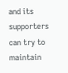and its supporters can try to maintain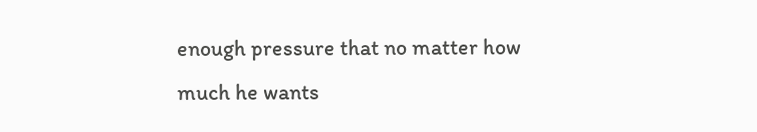enough pressure that no matter how much he wants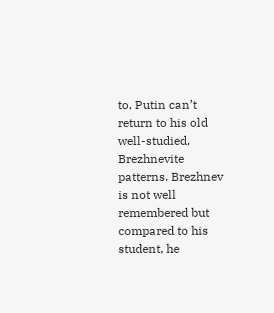to, Putin can’t return to his old well-studied, Brezhnevite patterns. Brezhnev is not well remembered but compared to his student, he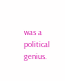was a political genius.